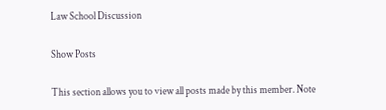Law School Discussion

Show Posts

This section allows you to view all posts made by this member. Note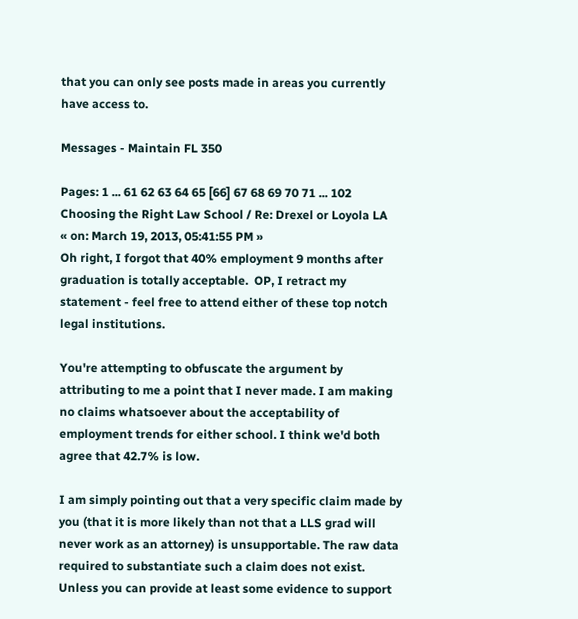that you can only see posts made in areas you currently have access to.

Messages - Maintain FL 350

Pages: 1 ... 61 62 63 64 65 [66] 67 68 69 70 71 ... 102
Choosing the Right Law School / Re: Drexel or Loyola LA
« on: March 19, 2013, 05:41:55 PM »
Oh right, I forgot that 40% employment 9 months after graduation is totally acceptable.  OP, I retract my statement - feel free to attend either of these top notch legal institutions.

You're attempting to obfuscate the argument by attributing to me a point that I never made. I am making no claims whatsoever about the acceptability of employment trends for either school. I think we'd both agree that 42.7% is low.

I am simply pointing out that a very specific claim made by you (that it is more likely than not that a LLS grad will never work as an attorney) is unsupportable. The raw data required to substantiate such a claim does not exist. Unless you can provide at least some evidence to support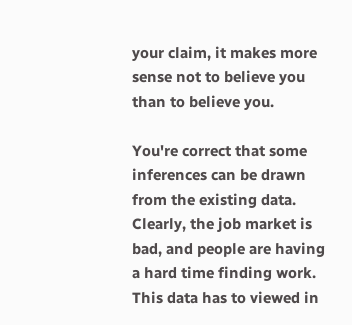your claim, it makes more sense not to believe you than to believe you.

You're correct that some inferences can be drawn from the existing data. Clearly, the job market is bad, and people are having a hard time finding work. This data has to viewed in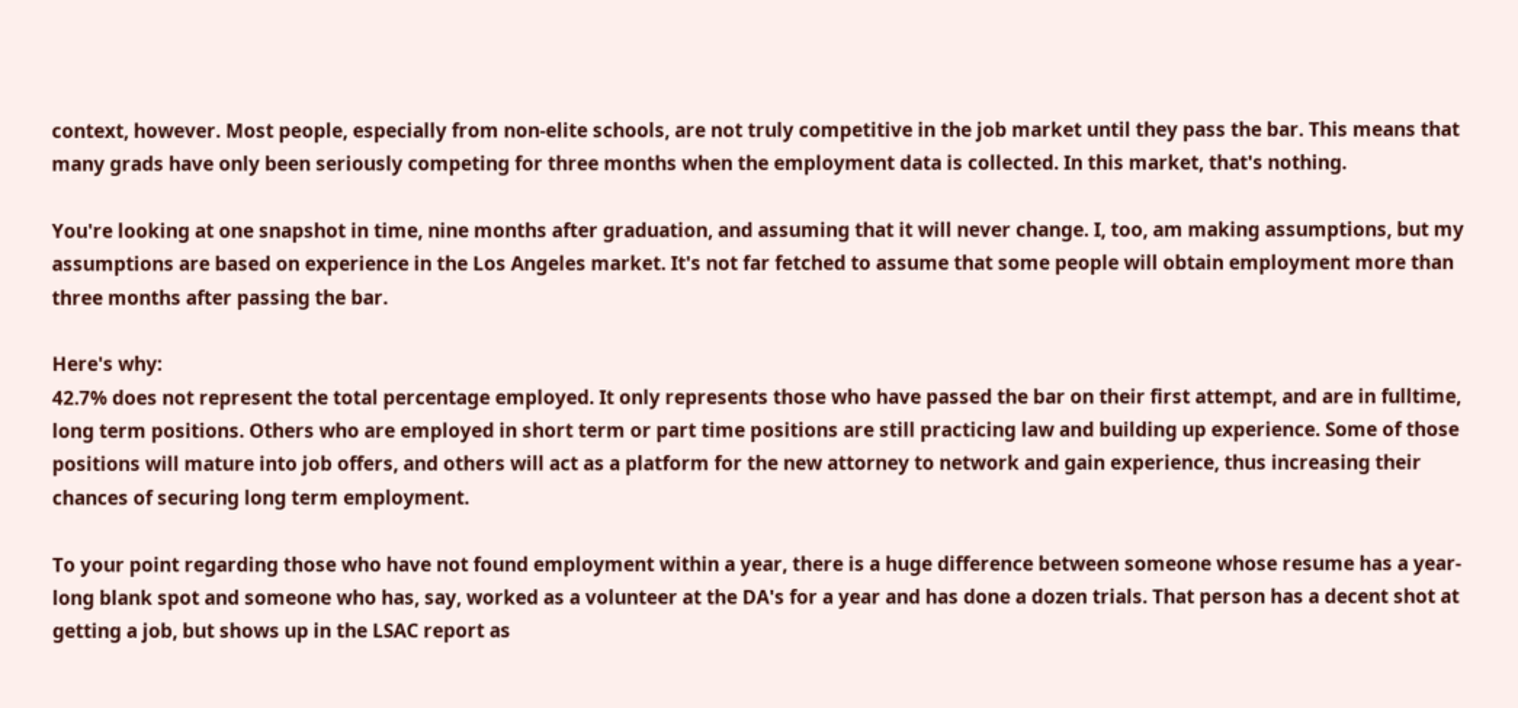context, however. Most people, especially from non-elite schools, are not truly competitive in the job market until they pass the bar. This means that many grads have only been seriously competing for three months when the employment data is collected. In this market, that's nothing.

You're looking at one snapshot in time, nine months after graduation, and assuming that it will never change. I, too, am making assumptions, but my assumptions are based on experience in the Los Angeles market. It's not far fetched to assume that some people will obtain employment more than three months after passing the bar.

Here's why:
42.7% does not represent the total percentage employed. It only represents those who have passed the bar on their first attempt, and are in fulltime, long term positions. Others who are employed in short term or part time positions are still practicing law and building up experience. Some of those positions will mature into job offers, and others will act as a platform for the new attorney to network and gain experience, thus increasing their chances of securing long term employment.

To your point regarding those who have not found employment within a year, there is a huge difference between someone whose resume has a year-long blank spot and someone who has, say, worked as a volunteer at the DA's for a year and has done a dozen trials. That person has a decent shot at getting a job, but shows up in the LSAC report as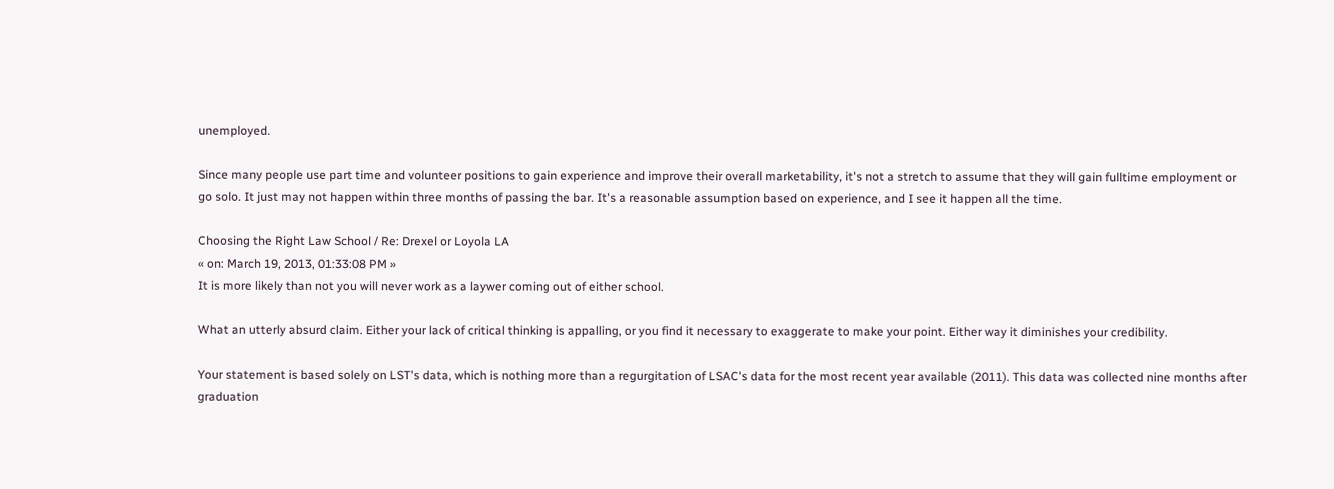unemployed.

Since many people use part time and volunteer positions to gain experience and improve their overall marketability, it's not a stretch to assume that they will gain fulltime employment or go solo. It just may not happen within three months of passing the bar. It's a reasonable assumption based on experience, and I see it happen all the time.

Choosing the Right Law School / Re: Drexel or Loyola LA
« on: March 19, 2013, 01:33:08 PM »
It is more likely than not you will never work as a laywer coming out of either school.

What an utterly absurd claim. Either your lack of critical thinking is appalling, or you find it necessary to exaggerate to make your point. Either way it diminishes your credibility.

Your statement is based solely on LST's data, which is nothing more than a regurgitation of LSAC's data for the most recent year available (2011). This data was collected nine months after graduation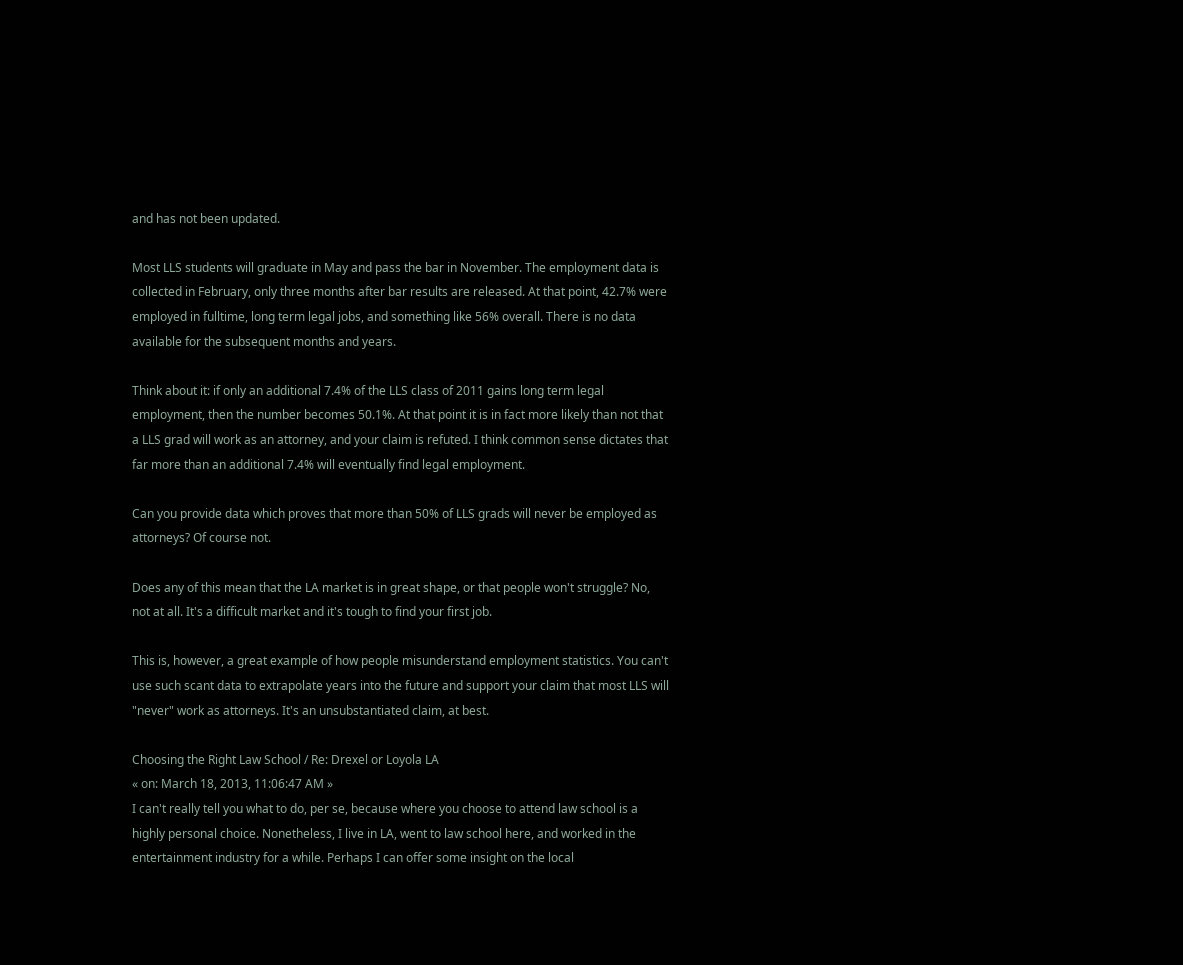and has not been updated.

Most LLS students will graduate in May and pass the bar in November. The employment data is collected in February, only three months after bar results are released. At that point, 42.7% were employed in fulltime, long term legal jobs, and something like 56% overall. There is no data available for the subsequent months and years.

Think about it: if only an additional 7.4% of the LLS class of 2011 gains long term legal employment, then the number becomes 50.1%. At that point it is in fact more likely than not that a LLS grad will work as an attorney, and your claim is refuted. I think common sense dictates that far more than an additional 7.4% will eventually find legal employment.

Can you provide data which proves that more than 50% of LLS grads will never be employed as attorneys? Of course not.

Does any of this mean that the LA market is in great shape, or that people won't struggle? No, not at all. It's a difficult market and it's tough to find your first job.

This is, however, a great example of how people misunderstand employment statistics. You can't use such scant data to extrapolate years into the future and support your claim that most LLS will "never" work as attorneys. It's an unsubstantiated claim, at best.

Choosing the Right Law School / Re: Drexel or Loyola LA
« on: March 18, 2013, 11:06:47 AM »
I can't really tell you what to do, per se, because where you choose to attend law school is a highly personal choice. Nonetheless, I live in LA, went to law school here, and worked in the entertainment industry for a while. Perhaps I can offer some insight on the local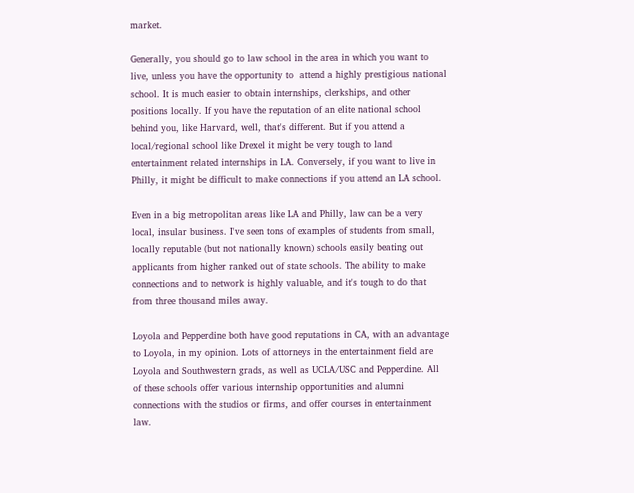market.

Generally, you should go to law school in the area in which you want to live, unless you have the opportunity to  attend a highly prestigious national school. It is much easier to obtain internships, clerkships, and other positions locally. If you have the reputation of an elite national school behind you, like Harvard, well, that's different. But if you attend a local/regional school like Drexel it might be very tough to land entertainment related internships in LA. Conversely, if you want to live in Philly, it might be difficult to make connections if you attend an LA school.

Even in a big metropolitan areas like LA and Philly, law can be a very local, insular business. I've seen tons of examples of students from small, locally reputable (but not nationally known) schools easily beating out applicants from higher ranked out of state schools. The ability to make connections and to network is highly valuable, and it's tough to do that from three thousand miles away.

Loyola and Pepperdine both have good reputations in CA, with an advantage to Loyola, in my opinion. Lots of attorneys in the entertainment field are Loyola and Southwestern grads, as well as UCLA/USC and Pepperdine. All of these schools offer various internship opportunities and alumni connections with the studios or firms, and offer courses in entertainment law.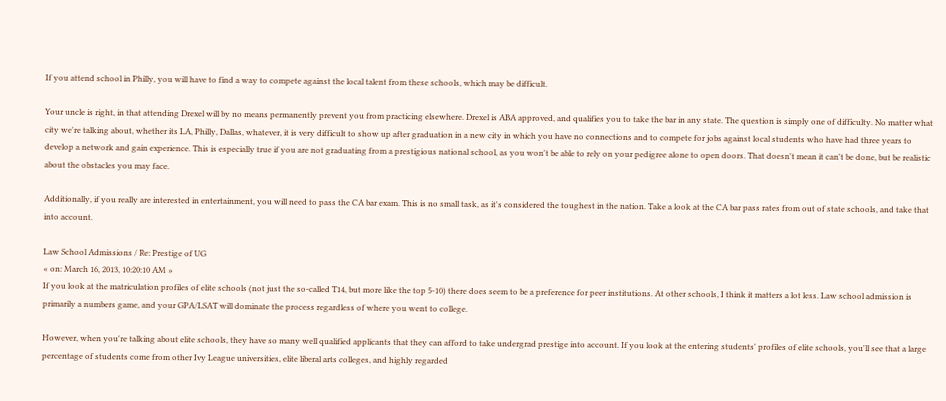If you attend school in Philly, you will have to find a way to compete against the local talent from these schools, which may be difficult.

Your uncle is right, in that attending Drexel will by no means permanently prevent you from practicing elsewhere. Drexel is ABA approved, and qualifies you to take the bar in any state. The question is simply one of difficulty. No matter what city we're talking about, whether its LA, Philly, Dallas, whatever, it is very difficult to show up after graduation in a new city in which you have no connections and to compete for jobs against local students who have had three years to develop a network and gain experience. This is especially true if you are not graduating from a prestigious national school, as you won't be able to rely on your pedigree alone to open doors. That doesn't mean it can't be done, but be realistic about the obstacles you may face.

Additionally, if you really are interested in entertainment, you will need to pass the CA bar exam. This is no small task, as it's considered the toughest in the nation. Take a look at the CA bar pass rates from out of state schools, and take that into account.

Law School Admissions / Re: Prestige of UG
« on: March 16, 2013, 10:20:10 AM »
If you look at the matriculation profiles of elite schools (not just the so-called T14, but more like the top 5-10) there does seem to be a preference for peer institutions. At other schools, I think it matters a lot less. Law school admission is primarily a numbers game, and your GPA/LSAT will dominate the process regardless of where you went to college.

However, when you're talking about elite schools, they have so many well qualified applicants that they can afford to take undergrad prestige into account. If you look at the entering students' profiles of elite schools, you'll see that a large percentage of students come from other Ivy League universities, elite liberal arts colleges, and highly regarded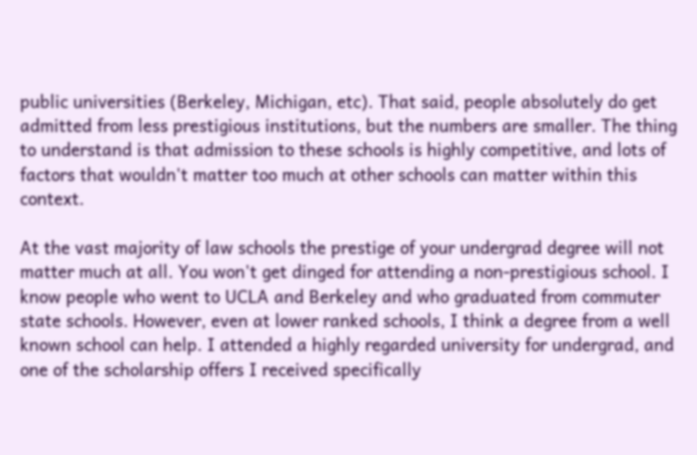public universities (Berkeley, Michigan, etc). That said, people absolutely do get admitted from less prestigious institutions, but the numbers are smaller. The thing to understand is that admission to these schools is highly competitive, and lots of factors that wouldn't matter too much at other schools can matter within this context.

At the vast majority of law schools the prestige of your undergrad degree will not matter much at all. You won't get dinged for attending a non-prestigious school. I know people who went to UCLA and Berkeley and who graduated from commuter state schools. However, even at lower ranked schools, I think a degree from a well known school can help. I attended a highly regarded university for undergrad, and one of the scholarship offers I received specifically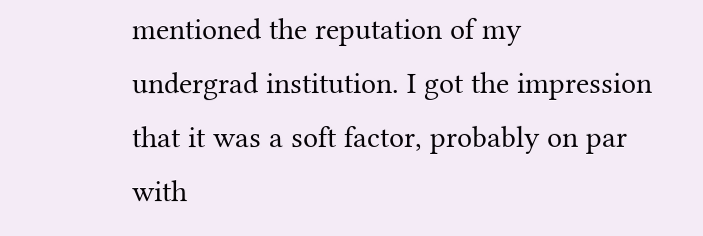mentioned the reputation of my undergrad institution. I got the impression that it was a soft factor, probably on par with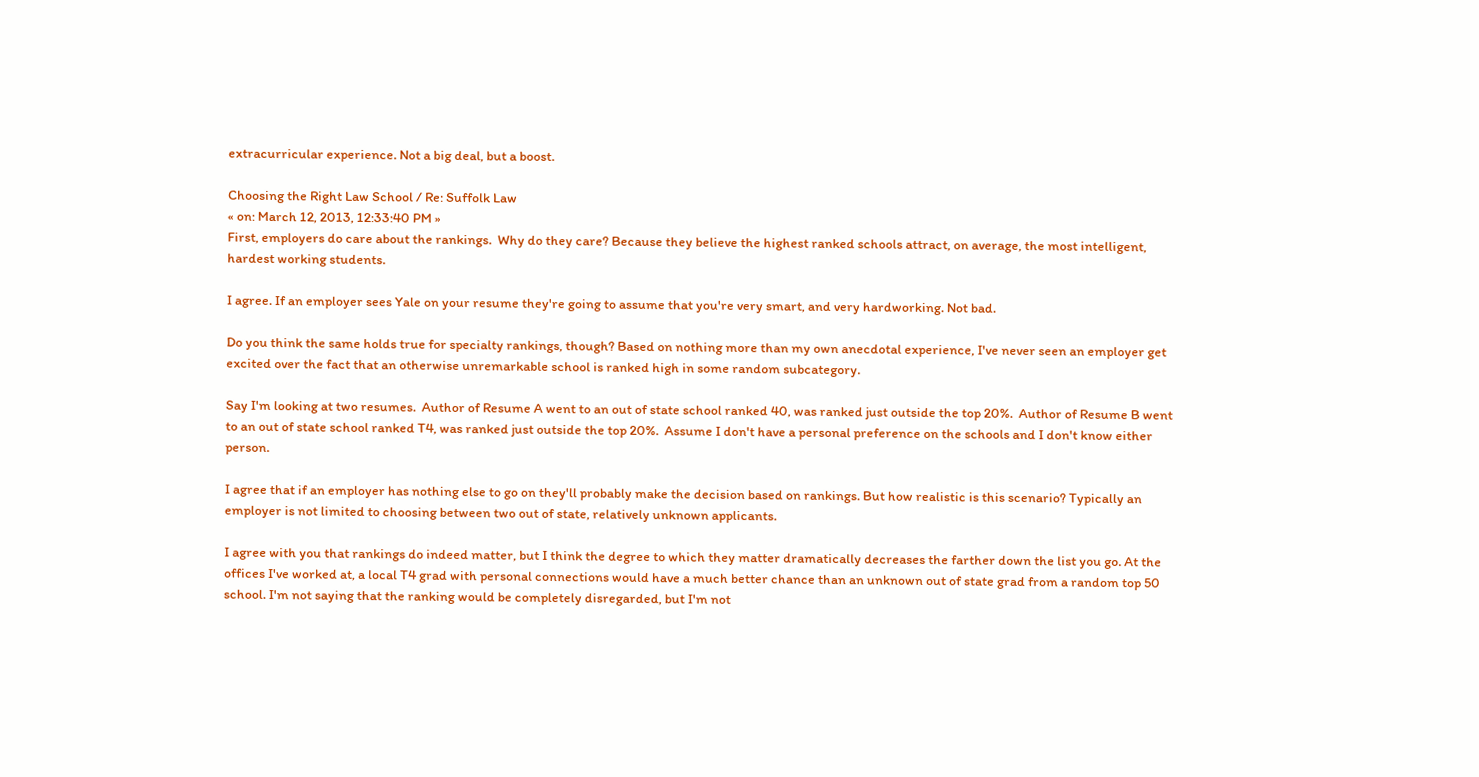extracurricular experience. Not a big deal, but a boost.

Choosing the Right Law School / Re: Suffolk Law
« on: March 12, 2013, 12:33:40 PM »
First, employers do care about the rankings.  Why do they care? Because they believe the highest ranked schools attract, on average, the most intelligent, hardest working students.

I agree. If an employer sees Yale on your resume they're going to assume that you're very smart, and very hardworking. Not bad.

Do you think the same holds true for specialty rankings, though? Based on nothing more than my own anecdotal experience, I've never seen an employer get excited over the fact that an otherwise unremarkable school is ranked high in some random subcategory.

Say I'm looking at two resumes.  Author of Resume A went to an out of state school ranked 40, was ranked just outside the top 20%.  Author of Resume B went to an out of state school ranked T4, was ranked just outside the top 20%.  Assume I don't have a personal preference on the schools and I don't know either person.

I agree that if an employer has nothing else to go on they'll probably make the decision based on rankings. But how realistic is this scenario? Typically an employer is not limited to choosing between two out of state, relatively unknown applicants.

I agree with you that rankings do indeed matter, but I think the degree to which they matter dramatically decreases the farther down the list you go. At the offices I've worked at, a local T4 grad with personal connections would have a much better chance than an unknown out of state grad from a random top 50 school. I'm not saying that the ranking would be completely disregarded, but I'm not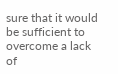sure that it would be sufficient to overcome a lack of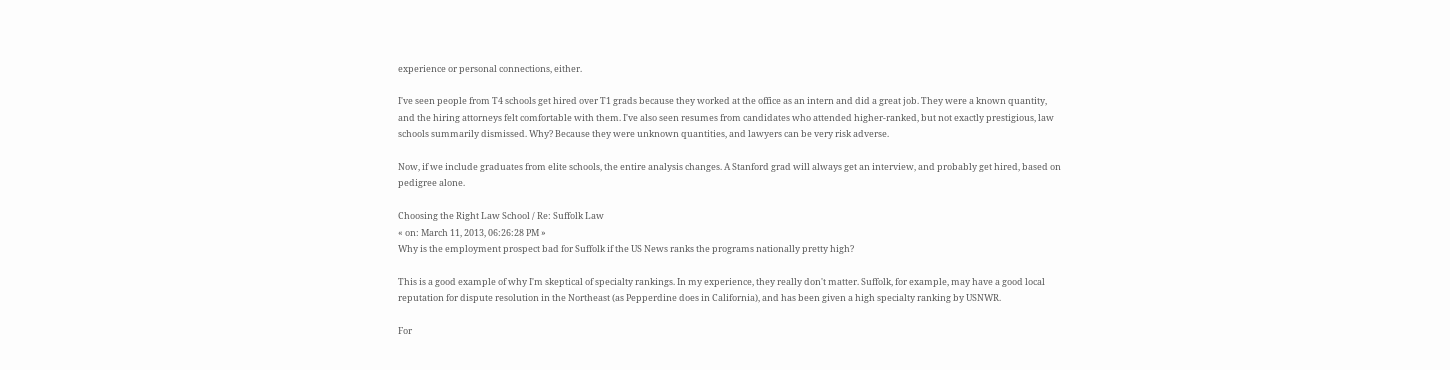experience or personal connections, either.

I've seen people from T4 schools get hired over T1 grads because they worked at the office as an intern and did a great job. They were a known quantity, and the hiring attorneys felt comfortable with them. I've also seen resumes from candidates who attended higher-ranked, but not exactly prestigious, law schools summarily dismissed. Why? Because they were unknown quantities, and lawyers can be very risk adverse.

Now, if we include graduates from elite schools, the entire analysis changes. A Stanford grad will always get an interview, and probably get hired, based on pedigree alone.

Choosing the Right Law School / Re: Suffolk Law
« on: March 11, 2013, 06:26:28 PM »
Why is the employment prospect bad for Suffolk if the US News ranks the programs nationally pretty high?

This is a good example of why I'm skeptical of specialty rankings. In my experience, they really don't matter. Suffolk, for example, may have a good local reputation for dispute resolution in the Northeast (as Pepperdine does in California), and has been given a high specialty ranking by USNWR.

For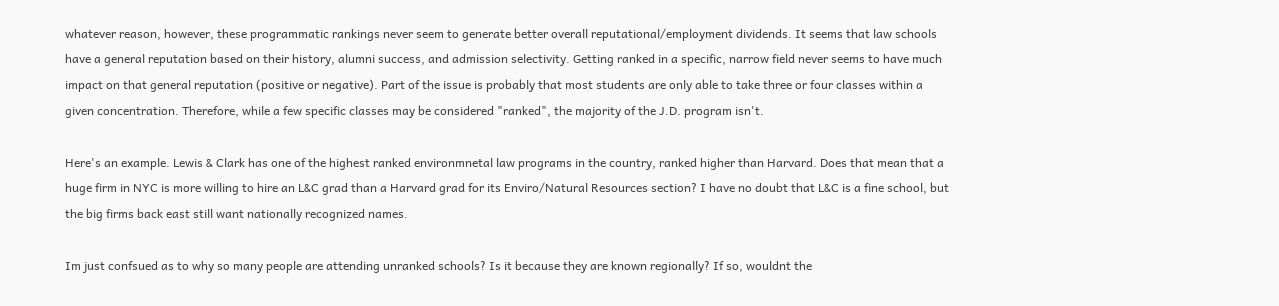whatever reason, however, these programmatic rankings never seem to generate better overall reputational/employment dividends. It seems that law schools have a general reputation based on their history, alumni success, and admission selectivity. Getting ranked in a specific, narrow field never seems to have much impact on that general reputation (positive or negative). Part of the issue is probably that most students are only able to take three or four classes within a given concentration. Therefore, while a few specific classes may be considered "ranked", the majority of the J.D. program isn't.

Here's an example. Lewis & Clark has one of the highest ranked environmnetal law programs in the country, ranked higher than Harvard. Does that mean that a huge firm in NYC is more willing to hire an L&C grad than a Harvard grad for its Enviro/Natural Resources section? I have no doubt that L&C is a fine school, but the big firms back east still want nationally recognized names.

Im just confsued as to why so many people are attending unranked schools? Is it because they are known regionally? If so, wouldnt the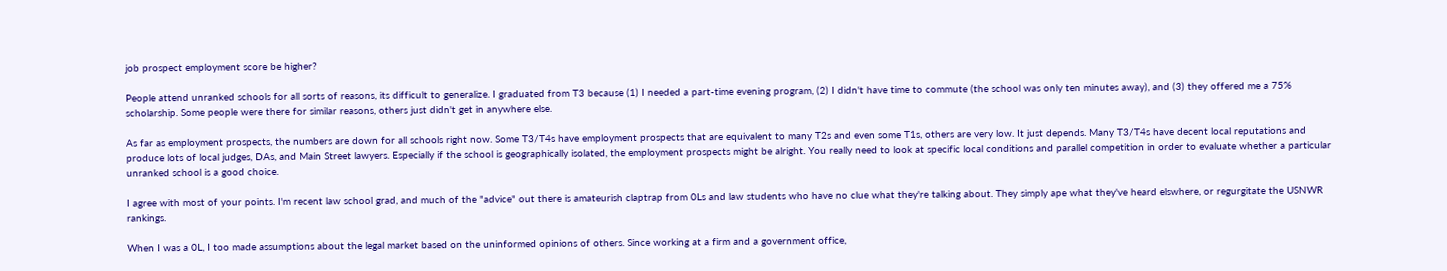job prospect employment score be higher?

People attend unranked schools for all sorts of reasons, its difficult to generalize. I graduated from T3 because (1) I needed a part-time evening program, (2) I didn't have time to commute (the school was only ten minutes away), and (3) they offered me a 75% scholarship. Some people were there for similar reasons, others just didn't get in anywhere else.

As far as employment prospects, the numbers are down for all schools right now. Some T3/T4s have employment prospects that are equivalent to many T2s and even some T1s, others are very low. It just depends. Many T3/T4s have decent local reputations and produce lots of local judges, DAs, and Main Street lawyers. Especially if the school is geographically isolated, the employment prospects might be alright. You really need to look at specific local conditions and parallel competition in order to evaluate whether a particular unranked school is a good choice.

I agree with most of your points. I'm recent law school grad, and much of the "advice" out there is amateurish claptrap from 0Ls and law students who have no clue what they're talking about. They simply ape what they've heard elswhere, or regurgitate the USNWR rankings.

When I was a 0L, I too made assumptions about the legal market based on the uninformed opinions of others. Since working at a firm and a government office,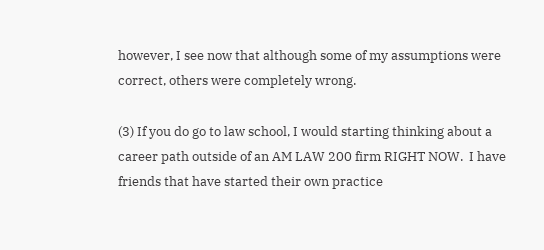however, I see now that although some of my assumptions were correct, others were completely wrong.

(3) If you do go to law school, I would starting thinking about a career path outside of an AM LAW 200 firm RIGHT NOW.  I have friends that have started their own practice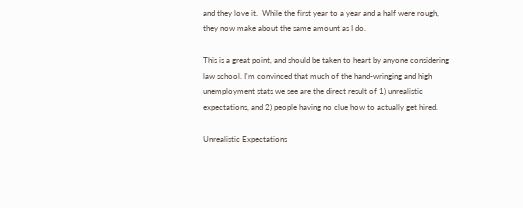and they love it.  While the first year to a year and a half were rough, they now make about the same amount as I do.

This is a great point, and should be taken to heart by anyone considering law school. I'm convinced that much of the hand-wringing and high unemployment stats we see are the direct result of 1) unrealistic expectations, and 2) people having no clue how to actually get hired.

Unrealistic Expectations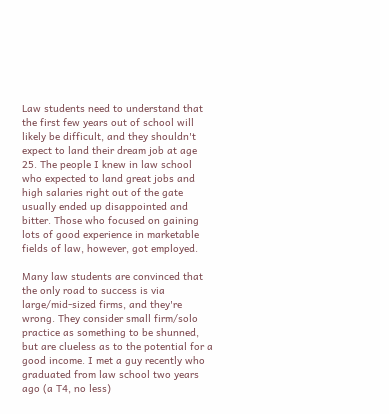Law students need to understand that the first few years out of school will likely be difficult, and they shouldn't expect to land their dream job at age 25. The people I knew in law school who expected to land great jobs and high salaries right out of the gate usually ended up disappointed and bitter. Those who focused on gaining lots of good experience in marketable fields of law, however, got employed.

Many law students are convinced that the only road to success is via large/mid-sized firms, and they're wrong. They consider small firm/solo practice as something to be shunned, but are clueless as to the potential for a good income. I met a guy recently who graduated from law school two years ago (a T4, no less)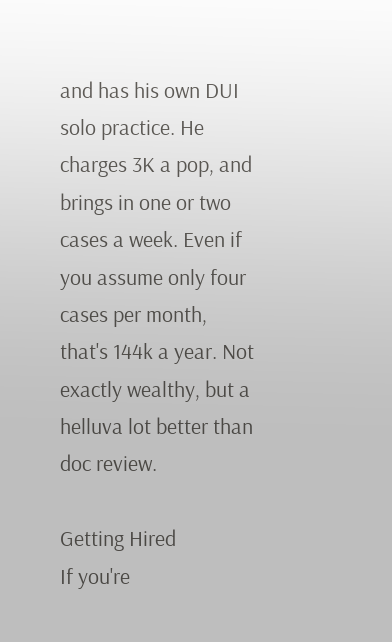and has his own DUI solo practice. He charges 3K a pop, and brings in one or two cases a week. Even if you assume only four cases per month, that's 144k a year. Not exactly wealthy, but a helluva lot better than doc review.

Getting Hired
If you're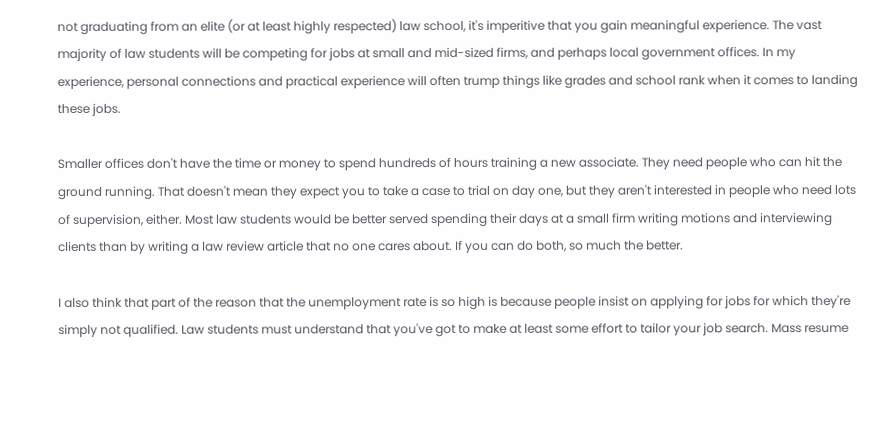not graduating from an elite (or at least highly respected) law school, it's imperitive that you gain meaningful experience. The vast majority of law students will be competing for jobs at small and mid-sized firms, and perhaps local government offices. In my experience, personal connections and practical experience will often trump things like grades and school rank when it comes to landing these jobs.

Smaller offices don't have the time or money to spend hundreds of hours training a new associate. They need people who can hit the ground running. That doesn't mean they expect you to take a case to trial on day one, but they aren't interested in people who need lots of supervision, either. Most law students would be better served spending their days at a small firm writing motions and interviewing clients than by writing a law review article that no one cares about. If you can do both, so much the better.

I also think that part of the reason that the unemployment rate is so high is because people insist on applying for jobs for which they're simply not qualified. Law students must understand that you've got to make at least some effort to tailor your job search. Mass resume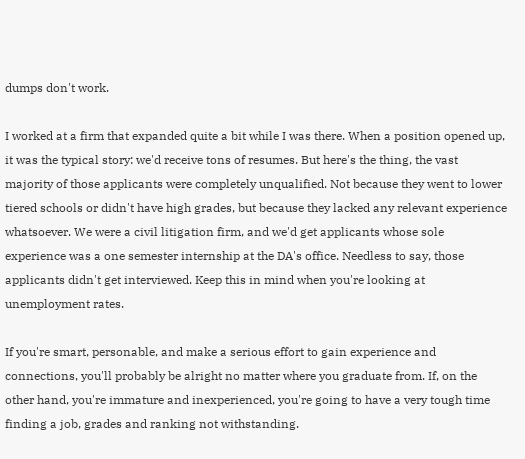dumps don't work.

I worked at a firm that expanded quite a bit while I was there. When a position opened up, it was the typical story: we'd receive tons of resumes. But here's the thing, the vast majority of those applicants were completely unqualified. Not because they went to lower tiered schools or didn't have high grades, but because they lacked any relevant experience whatsoever. We were a civil litigation firm, and we'd get applicants whose sole experience was a one semester internship at the DA's office. Needless to say, those applicants didn't get interviewed. Keep this in mind when you're looking at unemployment rates.

If you're smart, personable, and make a serious effort to gain experience and connections, you'll probably be alright no matter where you graduate from. If, on the other hand, you're immature and inexperienced, you're going to have a very tough time finding a job, grades and ranking not withstanding.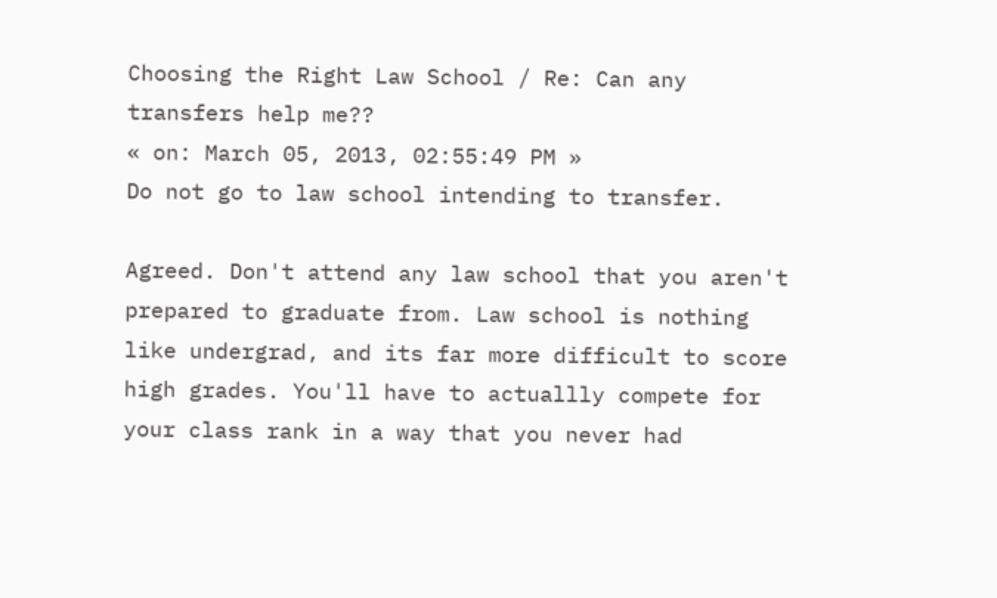Choosing the Right Law School / Re: Can any transfers help me??
« on: March 05, 2013, 02:55:49 PM »
Do not go to law school intending to transfer.

Agreed. Don't attend any law school that you aren't prepared to graduate from. Law school is nothing like undergrad, and its far more difficult to score high grades. You'll have to actuallly compete for your class rank in a way that you never had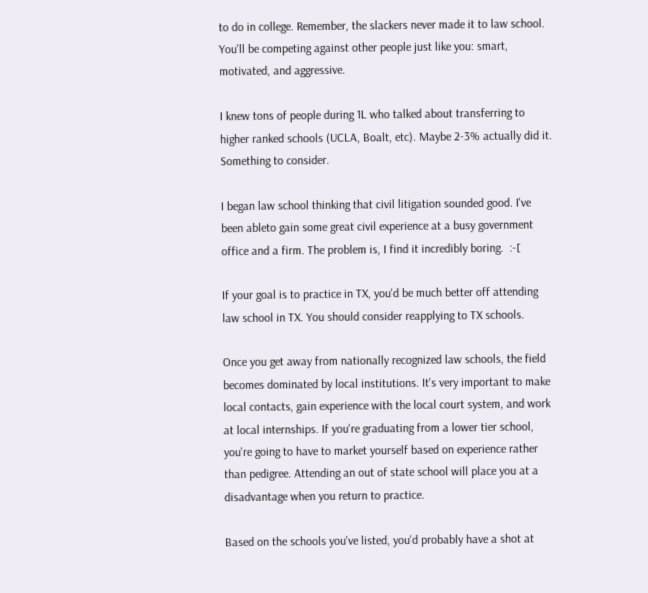to do in college. Remember, the slackers never made it to law school. You'll be competing against other people just like you: smart, motivated, and aggressive.

I knew tons of people during 1L who talked about transferring to higher ranked schools (UCLA, Boalt, etc). Maybe 2-3% actually did it. Something to consider.

I began law school thinking that civil litigation sounded good. I've been ableto gain some great civil experience at a busy government office and a firm. The problem is, I find it incredibly boring.  :-[

If your goal is to practice in TX, you'd be much better off attending law school in TX. You should consider reapplying to TX schools.

Once you get away from nationally recognized law schools, the field becomes dominated by local institutions. It's very important to make local contacts, gain experience with the local court system, and work at local internships. If you're graduating from a lower tier school, you're going to have to market yourself based on experience rather than pedigree. Attending an out of state school will place you at a disadvantage when you return to practice.

Based on the schools you've listed, you'd probably have a shot at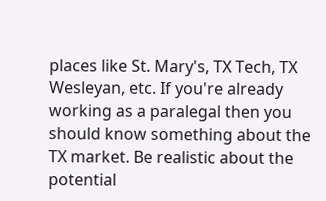places like St. Mary's, TX Tech, TX Wesleyan, etc. If you're already working as a paralegal then you should know something about the TX market. Be realistic about the potential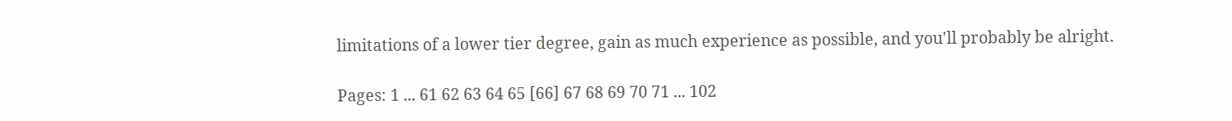limitations of a lower tier degree, gain as much experience as possible, and you'll probably be alright.

Pages: 1 ... 61 62 63 64 65 [66] 67 68 69 70 71 ... 102